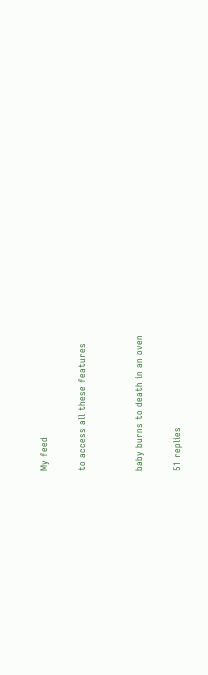My feed

to access all these features


baby burns to death in an oven

51 replies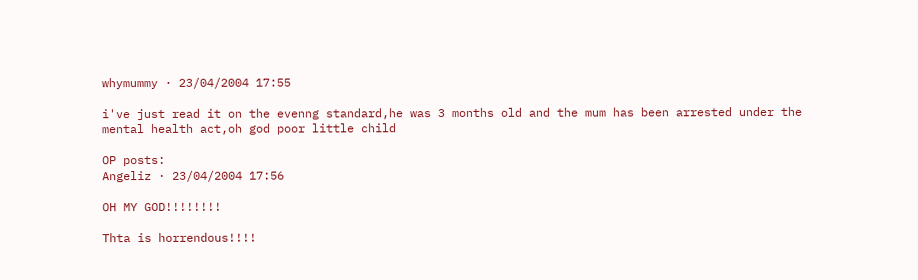whymummy · 23/04/2004 17:55

i've just read it on the evenng standard,he was 3 months old and the mum has been arrested under the mental health act,oh god poor little child

OP posts:
Angeliz · 23/04/2004 17:56

OH MY GOD!!!!!!!!

Thta is horrendous!!!!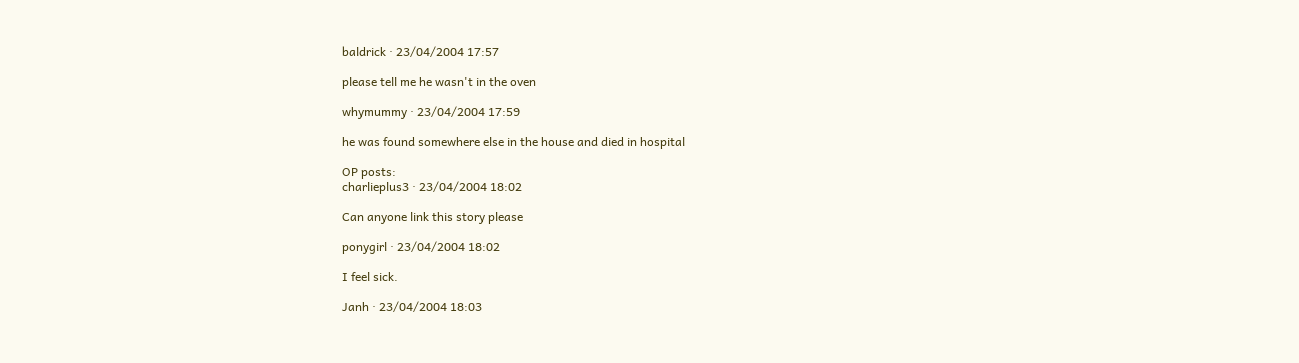baldrick · 23/04/2004 17:57

please tell me he wasn't in the oven

whymummy · 23/04/2004 17:59

he was found somewhere else in the house and died in hospital

OP posts:
charlieplus3 · 23/04/2004 18:02

Can anyone link this story please

ponygirl · 23/04/2004 18:02

I feel sick.

Janh · 23/04/2004 18:03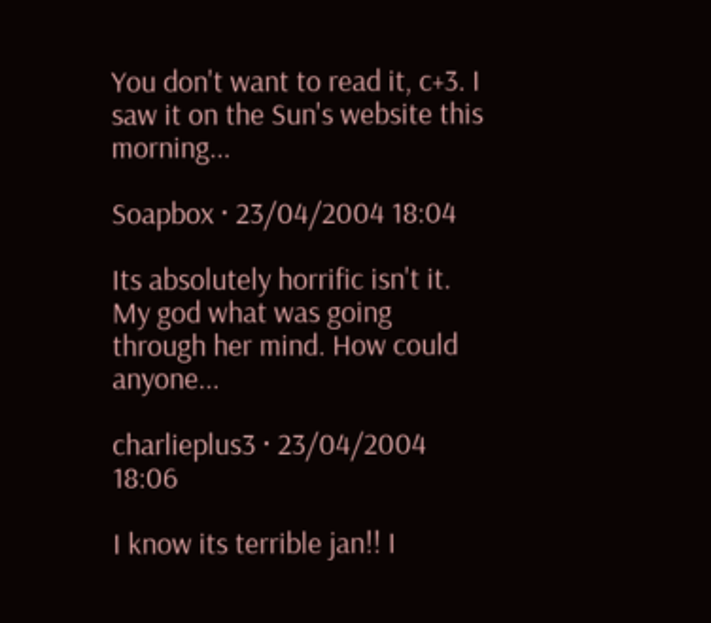You don't want to read it, c+3. I saw it on the Sun's website this morning...

Soapbox · 23/04/2004 18:04

Its absolutely horrific isn't it. My god what was going through her mind. How could anyone...

charlieplus3 · 23/04/2004 18:06

I know its terrible jan!! I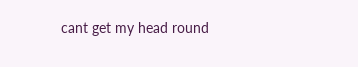cant get my head round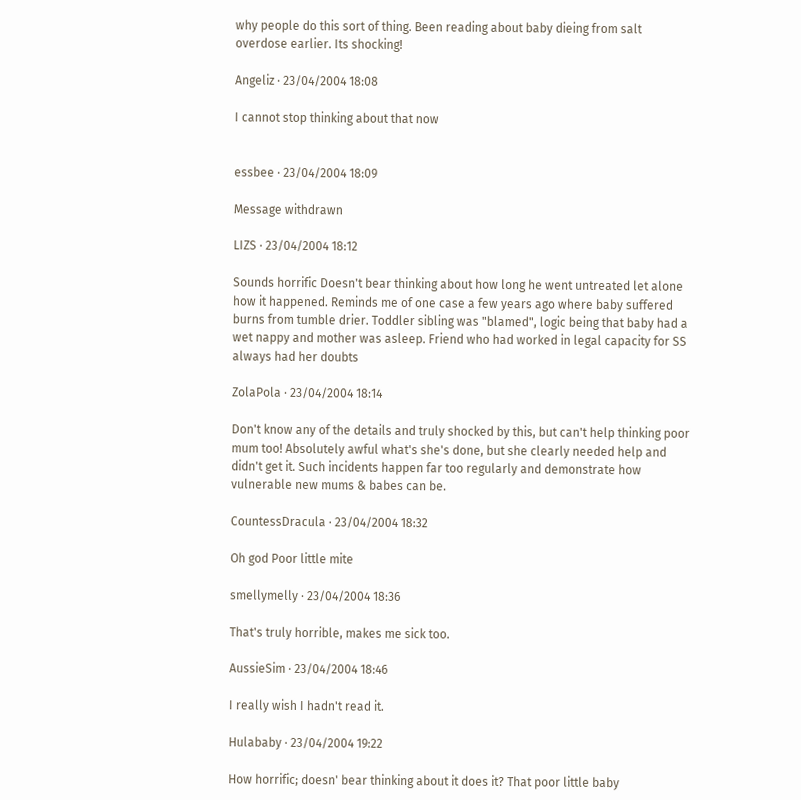why people do this sort of thing. Been reading about baby dieing from salt overdose earlier. Its shocking!

Angeliz · 23/04/2004 18:08

I cannot stop thinking about that now


essbee · 23/04/2004 18:09

Message withdrawn

LIZS · 23/04/2004 18:12

Sounds horrific Doesn't bear thinking about how long he went untreated let alone how it happened. Reminds me of one case a few years ago where baby suffered burns from tumble drier. Toddler sibling was "blamed", logic being that baby had a wet nappy and mother was asleep. Friend who had worked in legal capacity for SS always had her doubts

ZolaPola · 23/04/2004 18:14

Don't know any of the details and truly shocked by this, but can't help thinking poor mum too! Absolutely awful what's she's done, but she clearly needed help and didn't get it. Such incidents happen far too regularly and demonstrate how vulnerable new mums & babes can be.

CountessDracula · 23/04/2004 18:32

Oh god Poor little mite

smellymelly · 23/04/2004 18:36

That's truly horrible, makes me sick too.

AussieSim · 23/04/2004 18:46

I really wish I hadn't read it.

Hulababy · 23/04/2004 19:22

How horrific; doesn' bear thinking about it does it? That poor little baby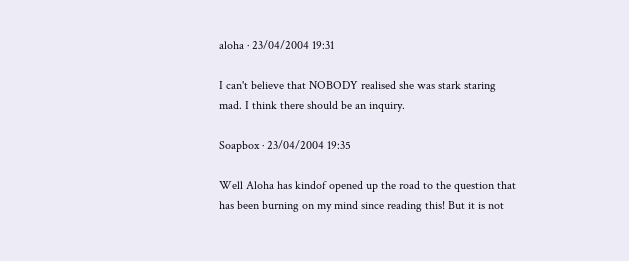aloha · 23/04/2004 19:31

I can't believe that NOBODY realised she was stark staring mad. I think there should be an inquiry.

Soapbox · 23/04/2004 19:35

Well Aloha has kindof opened up the road to the question that has been burning on my mind since reading this! But it is not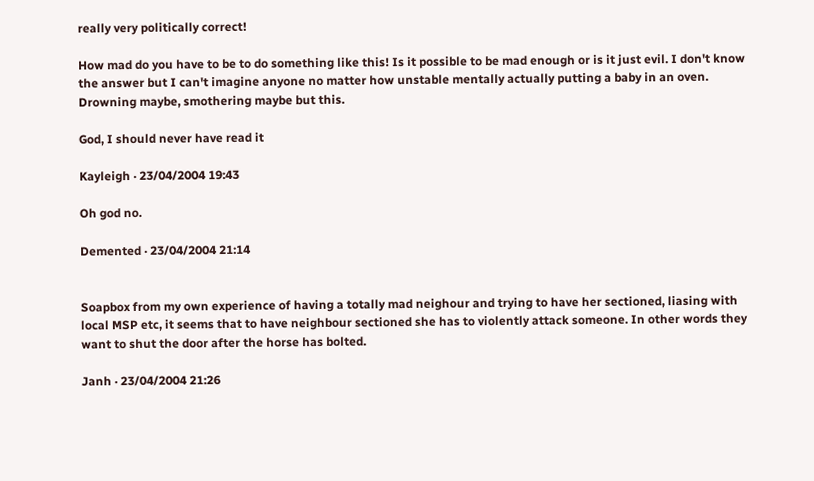really very politically correct!

How mad do you have to be to do something like this! Is it possible to be mad enough or is it just evil. I don't know the answer but I can't imagine anyone no matter how unstable mentally actually putting a baby in an oven. Drowning maybe, smothering maybe but this.

God, I should never have read it

Kayleigh · 23/04/2004 19:43

Oh god no.

Demented · 23/04/2004 21:14


Soapbox from my own experience of having a totally mad neighour and trying to have her sectioned, liasing with local MSP etc, it seems that to have neighbour sectioned she has to violently attack someone. In other words they want to shut the door after the horse has bolted.

Janh · 23/04/2004 21:26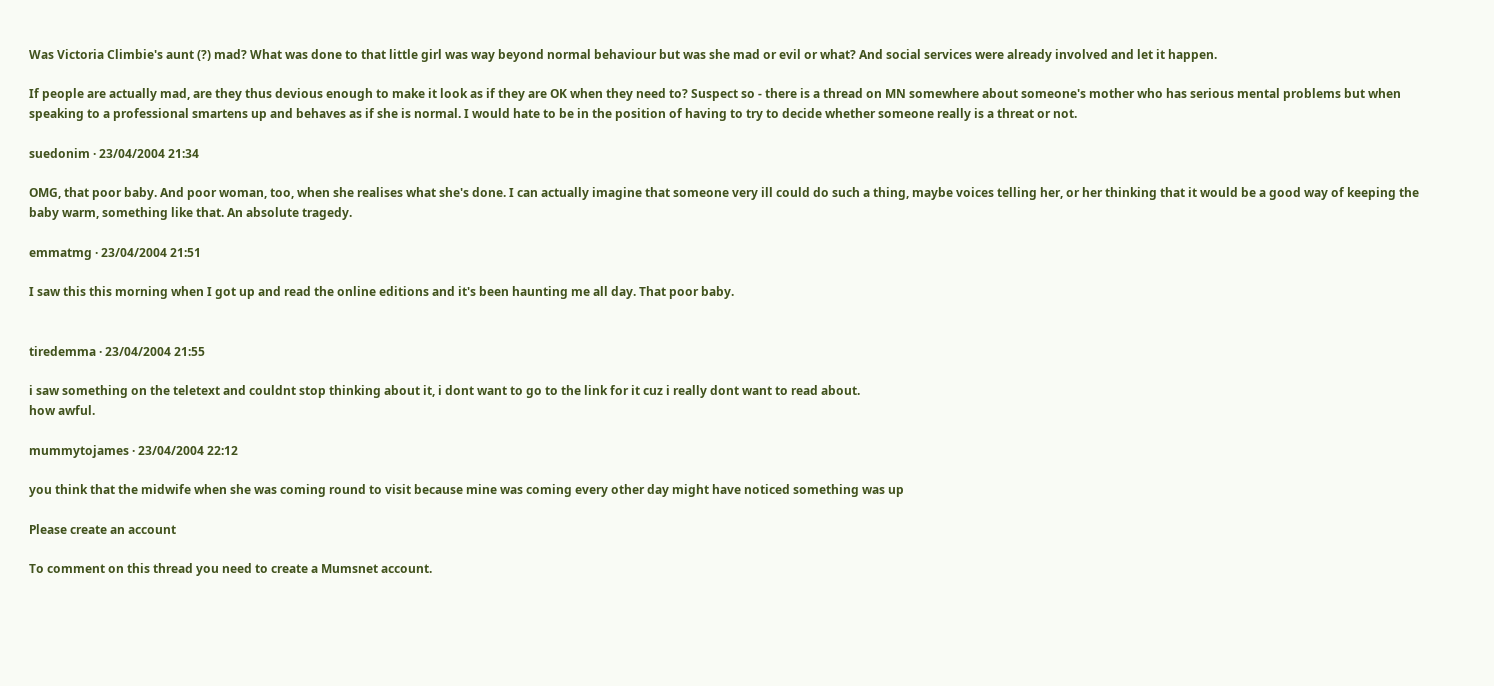Was Victoria Climbie's aunt (?) mad? What was done to that little girl was way beyond normal behaviour but was she mad or evil or what? And social services were already involved and let it happen.

If people are actually mad, are they thus devious enough to make it look as if they are OK when they need to? Suspect so - there is a thread on MN somewhere about someone's mother who has serious mental problems but when speaking to a professional smartens up and behaves as if she is normal. I would hate to be in the position of having to try to decide whether someone really is a threat or not.

suedonim · 23/04/2004 21:34

OMG, that poor baby. And poor woman, too, when she realises what she's done. I can actually imagine that someone very ill could do such a thing, maybe voices telling her, or her thinking that it would be a good way of keeping the baby warm, something like that. An absolute tragedy.

emmatmg · 23/04/2004 21:51

I saw this this morning when I got up and read the online editions and it's been haunting me all day. That poor baby.


tiredemma · 23/04/2004 21:55

i saw something on the teletext and couldnt stop thinking about it, i dont want to go to the link for it cuz i really dont want to read about.
how awful.

mummytojames · 23/04/2004 22:12

you think that the midwife when she was coming round to visit because mine was coming every other day might have noticed something was up

Please create an account

To comment on this thread you need to create a Mumsnet account.